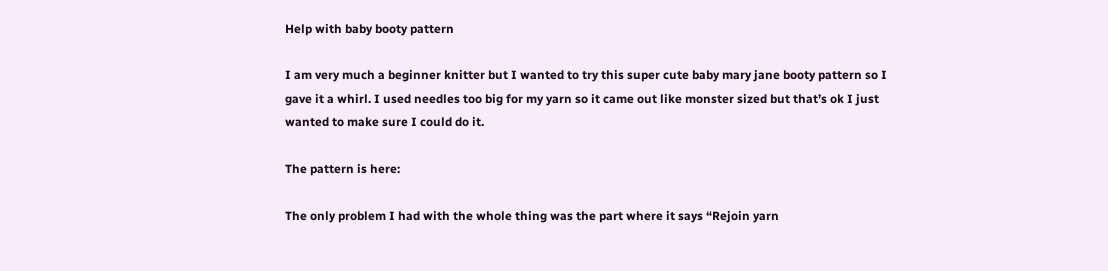Help with baby booty pattern

I am very much a beginner knitter but I wanted to try this super cute baby mary jane booty pattern so I gave it a whirl. I used needles too big for my yarn so it came out like monster sized but that’s ok I just wanted to make sure I could do it.

The pattern is here:

The only problem I had with the whole thing was the part where it says “Rejoin yarn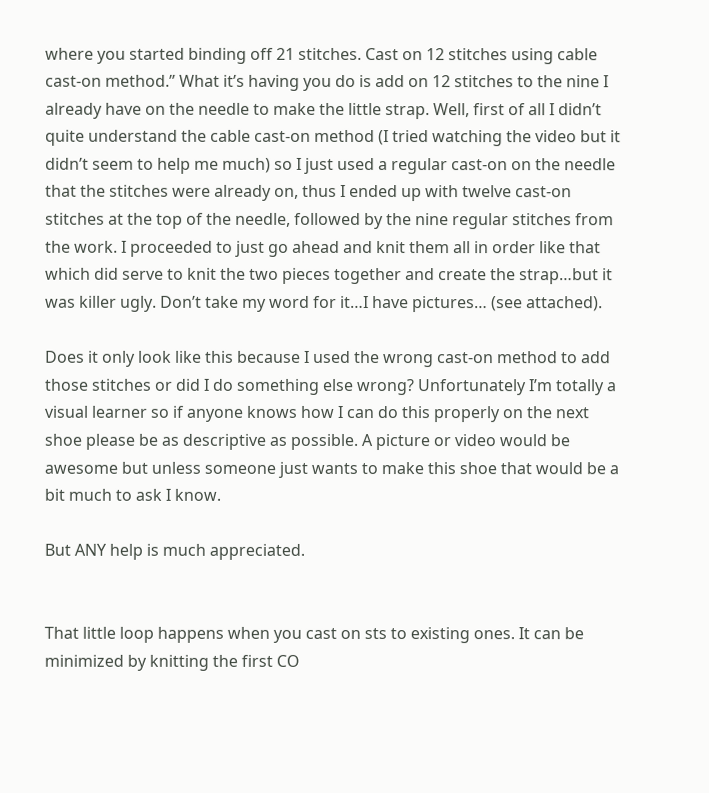where you started binding off 21 stitches. Cast on 12 stitches using cable cast-on method.” What it’s having you do is add on 12 stitches to the nine I already have on the needle to make the little strap. Well, first of all I didn’t quite understand the cable cast-on method (I tried watching the video but it didn’t seem to help me much) so I just used a regular cast-on on the needle that the stitches were already on, thus I ended up with twelve cast-on stitches at the top of the needle, followed by the nine regular stitches from the work. I proceeded to just go ahead and knit them all in order like that which did serve to knit the two pieces together and create the strap…but it was killer ugly. Don’t take my word for it…I have pictures… (see attached).

Does it only look like this because I used the wrong cast-on method to add those stitches or did I do something else wrong? Unfortunately I’m totally a visual learner so if anyone knows how I can do this properly on the next shoe please be as descriptive as possible. A picture or video would be awesome but unless someone just wants to make this shoe that would be a bit much to ask I know.

But ANY help is much appreciated.


That little loop happens when you cast on sts to existing ones. It can be minimized by knitting the first CO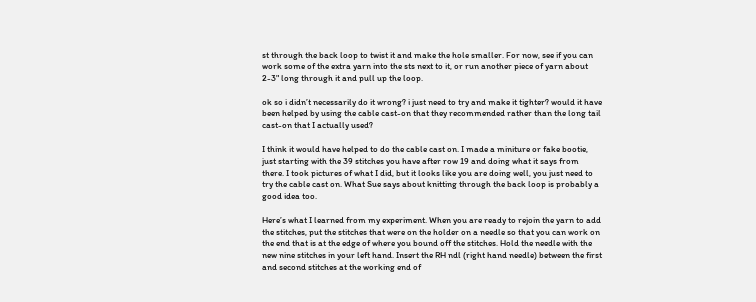st through the back loop to twist it and make the hole smaller. For now, see if you can work some of the extra yarn into the sts next to it, or run another piece of yarn about 2-3" long through it and pull up the loop.

ok so i didn’t necessarily do it wrong? i just need to try and make it tighter? would it have been helped by using the cable cast-on that they recommended rather than the long tail cast-on that I actually used?

I think it would have helped to do the cable cast on. I made a miniture or fake bootie, just starting with the 39 stitches you have after row 19 and doing what it says from there. I took pictures of what I did, but it looks like you are doing well, you just need to try the cable cast on. What Sue says about knitting through the back loop is probably a good idea too.

Here’s what I learned from my experiment. When you are ready to rejoin the yarn to add the stitches, put the stitches that were on the holder on a needle so that you can work on the end that is at the edge of where you bound off the stitches. Hold the needle with the new nine stitches in your left hand. Insert the RH ndl (right hand needle) between the first and second stitches at the working end of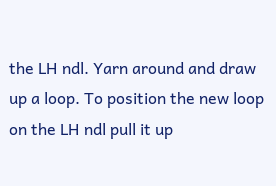the LH ndl. Yarn around and draw up a loop. To position the new loop on the LH ndl pull it up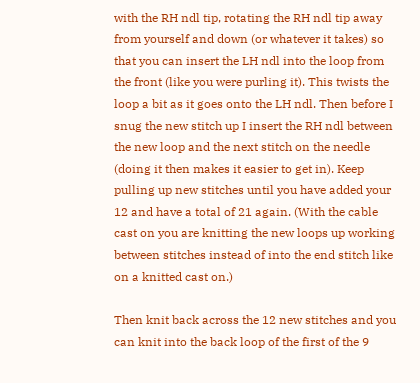with the RH ndl tip, rotating the RH ndl tip away from yourself and down (or whatever it takes) so that you can insert the LH ndl into the loop from the front (like you were purling it). This twists the loop a bit as it goes onto the LH ndl. Then before I snug the new stitch up I insert the RH ndl between the new loop and the next stitch on the needle (doing it then makes it easier to get in). Keep pulling up new stitches until you have added your 12 and have a total of 21 again. (With the cable cast on you are knitting the new loops up working between stitches instead of into the end stitch like on a knitted cast on.)

Then knit back across the 12 new stitches and you can knit into the back loop of the first of the 9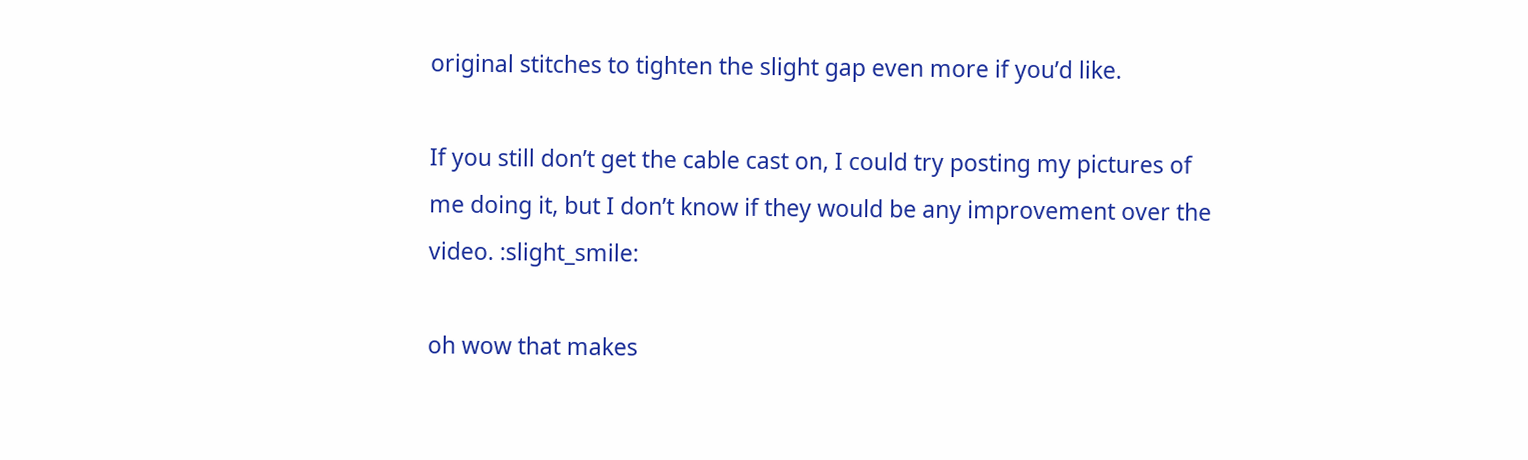original stitches to tighten the slight gap even more if you’d like.

If you still don’t get the cable cast on, I could try posting my pictures of me doing it, but I don’t know if they would be any improvement over the video. :slight_smile:

oh wow that makes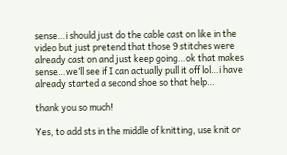sense…i should just do the cable cast on like in the video but just pretend that those 9 stitches were already cast on and just keep going…ok that makes sense…we’ll see if I can actually pull it off lol…i have already started a second shoe so that help…

thank you so much!

Yes, to add sts in the middle of knitting, use knit or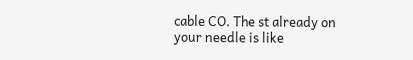cable CO. The st already on your needle is like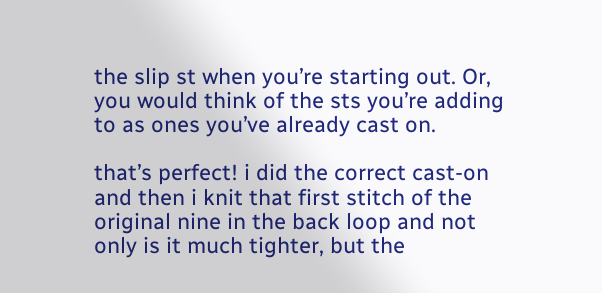the slip st when you’re starting out. Or, you would think of the sts you’re adding to as ones you’ve already cast on.

that’s perfect! i did the correct cast-on and then i knit that first stitch of the original nine in the back loop and not only is it much tighter, but the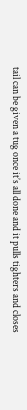tail can be given a tug once it’s all done and it pulls tighters and closes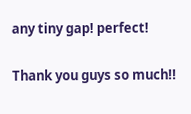any tiny gap! perfect!

Thank you guys so much!!